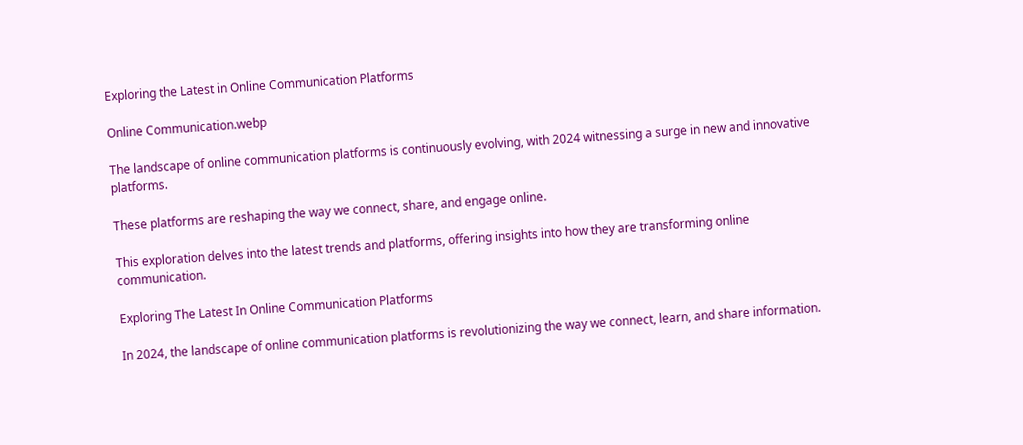Exploring the Latest in Online Communication Platforms

Online Communication.webp

The landscape of online communication platforms is continuously evolving, with 2024 witnessing a surge in new and innovative platforms.

These platforms are reshaping the way we connect, share, and engage online.

This exploration delves into the latest trends and platforms, offering insights into how they are transforming online communication.

Exploring The Latest In Online Communication Platforms

In 2024, the landscape of online communication platforms is revolutionizing the way we connect, learn, and share information.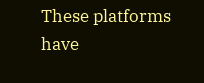These platforms have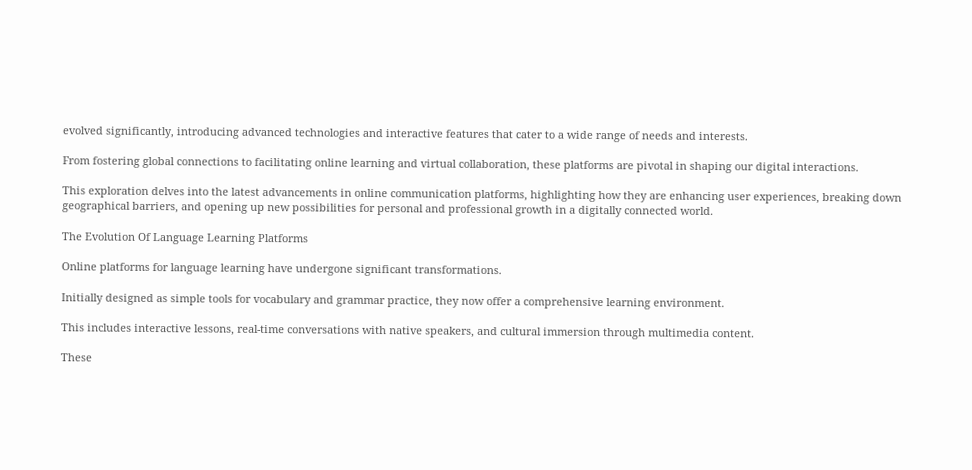evolved significantly, introducing advanced technologies and interactive features that cater to a wide range of needs and interests.

From fostering global connections to facilitating online learning and virtual collaboration, these platforms are pivotal in shaping our digital interactions.

This exploration delves into the latest advancements in online communication platforms, highlighting how they are enhancing user experiences, breaking down geographical barriers, and opening up new possibilities for personal and professional growth in a digitally connected world.

The Evolution Of Language Learning Platforms

Online platforms for language learning have undergone significant transformations.

Initially designed as simple tools for vocabulary and grammar practice, they now offer a comprehensive learning environment.

This includes interactive lessons, real-time conversations with native speakers, and cultural immersion through multimedia content.

These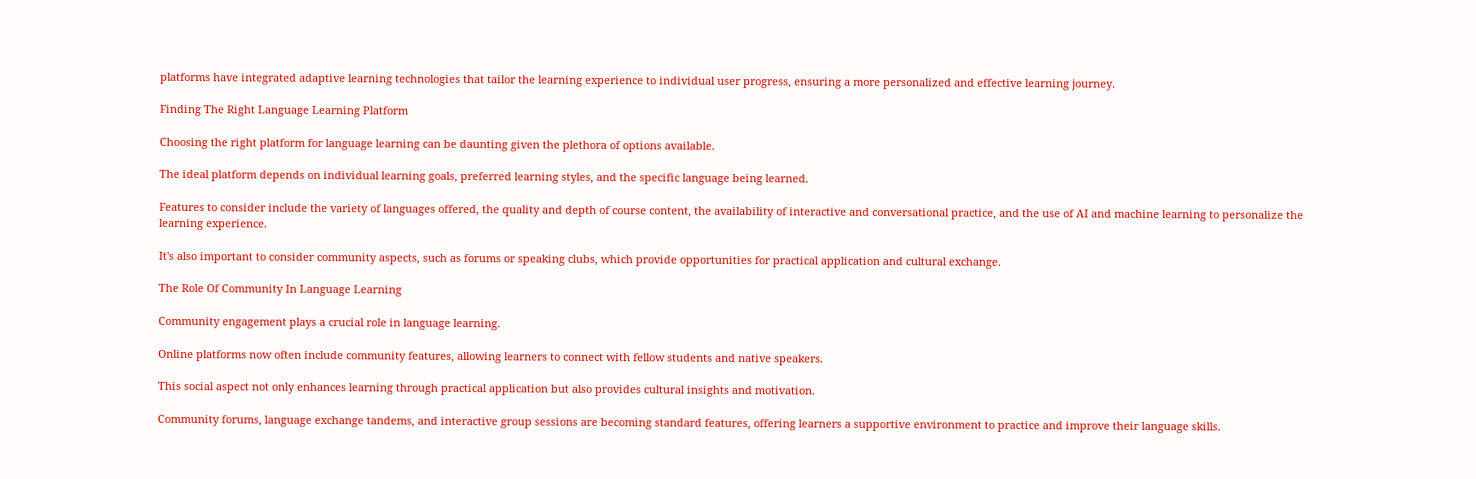platforms have integrated adaptive learning technologies that tailor the learning experience to individual user progress, ensuring a more personalized and effective learning journey.

Finding The Right Language Learning Platform

Choosing the right platform for language learning can be daunting given the plethora of options available.

The ideal platform depends on individual learning goals, preferred learning styles, and the specific language being learned.

Features to consider include the variety of languages offered, the quality and depth of course content, the availability of interactive and conversational practice, and the use of AI and machine learning to personalize the learning experience.

It's also important to consider community aspects, such as forums or speaking clubs, which provide opportunities for practical application and cultural exchange.

The Role Of Community In Language Learning

Community engagement plays a crucial role in language learning.

Online platforms now often include community features, allowing learners to connect with fellow students and native speakers.

This social aspect not only enhances learning through practical application but also provides cultural insights and motivation.

Community forums, language exchange tandems, and interactive group sessions are becoming standard features, offering learners a supportive environment to practice and improve their language skills.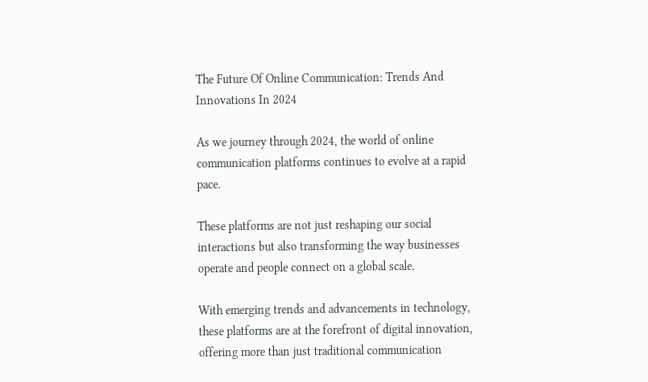The Future Of Online Communication: Trends And Innovations In 2024

As we journey through 2024, the world of online communication platforms continues to evolve at a rapid pace.

These platforms are not just reshaping our social interactions but also transforming the way businesses operate and people connect on a global scale.

With emerging trends and advancements in technology, these platforms are at the forefront of digital innovation, offering more than just traditional communication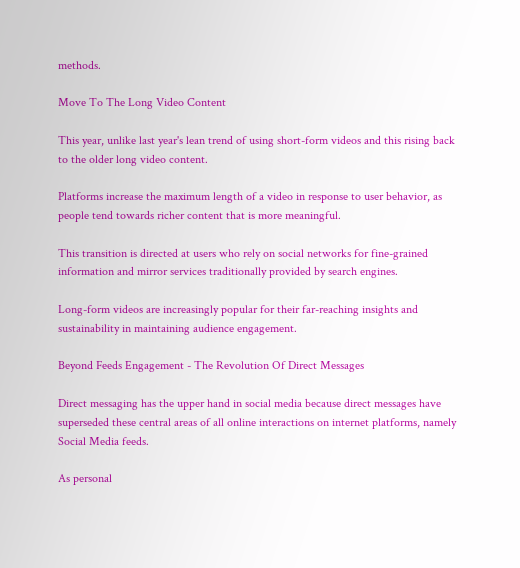methods.

Move To The Long Video Content

This year, unlike last year's lean trend of using short-form videos and this rising back to the older long video content.

Platforms increase the maximum length of a video in response to user behavior, as people tend towards richer content that is more meaningful.

This transition is directed at users who rely on social networks for fine-grained information and mirror services traditionally provided by search engines.

Long-form videos are increasingly popular for their far-reaching insights and sustainability in maintaining audience engagement.

Beyond Feeds Engagement - The Revolution Of Direct Messages

Direct messaging has the upper hand in social media because direct messages have superseded these central areas of all online interactions on internet platforms, namely Social Media feeds.

As personal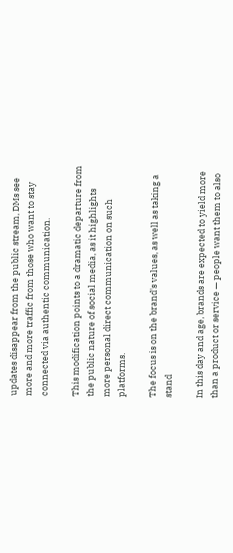updates disappear from the public stream, DMs see more and more traffic from those who want to stay connected via authentic communication.

This modification points to a dramatic departure from the public nature of social media, as it highlights more personal direct communication on such platforms.

The focus is on the brand's values, as well as taking a stand

In this day and age, brands are expected to yield more than a product or service — people want them to also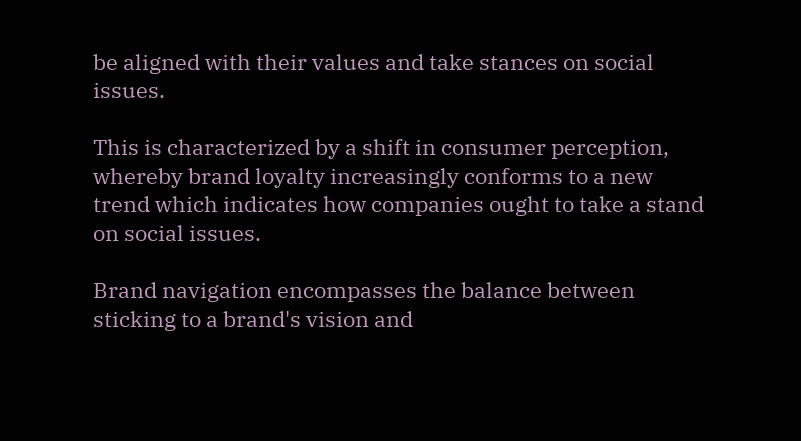be aligned with their values and take stances on social issues.

This is characterized by a shift in consumer perception, whereby brand loyalty increasingly conforms to a new trend which indicates how companies ought to take a stand on social issues.

Brand navigation encompasses the balance between sticking to a brand's vision and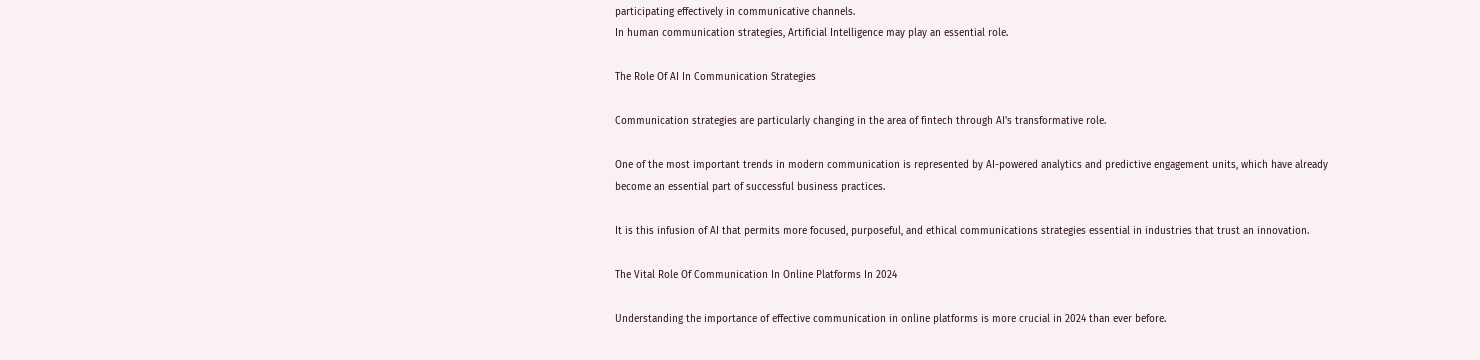participating effectively in communicative channels.
In human communication strategies, Artificial Intelligence may play an essential role.

The Role Of AI In Communication Strategies

Communication strategies are particularly changing in the area of fintech through AI's transformative role.

One of the most important trends in modern communication is represented by AI-powered analytics and predictive engagement units, which have already become an essential part of successful business practices.

It is this infusion of AI that permits more focused, purposeful, and ethical communications strategies essential in industries that trust an innovation.

The Vital Role Of Communication In Online Platforms In 2024

Understanding the importance of effective communication in online platforms is more crucial in 2024 than ever before.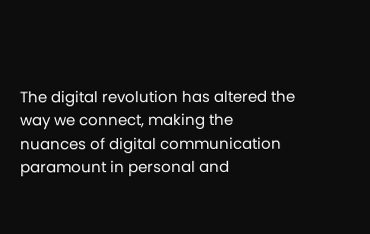The digital revolution has altered the way we connect, making the nuances of digital communication paramount in personal and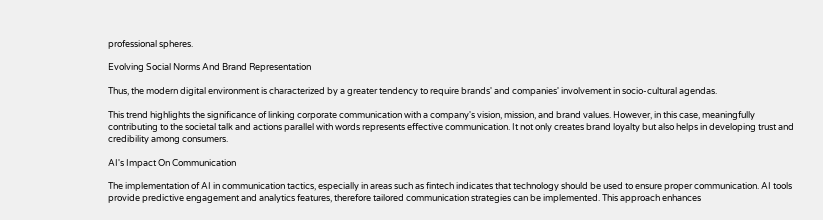professional spheres.

Evolving Social Norms And Brand Representation

Thus, the modern digital environment is characterized by a greater tendency to require brands' and companies' involvement in socio-cultural agendas.

This trend highlights the significance of linking corporate communication with a company's vision, mission, and brand values. However, in this case, meaningfully contributing to the societal talk and actions parallel with words represents effective communication. It not only creates brand loyalty but also helps in developing trust and credibility among consumers.

AI's Impact On Communication

The implementation of AI in communication tactics, especially in areas such as fintech indicates that technology should be used to ensure proper communication. AI tools provide predictive engagement and analytics features, therefore tailored communication strategies can be implemented. This approach enhances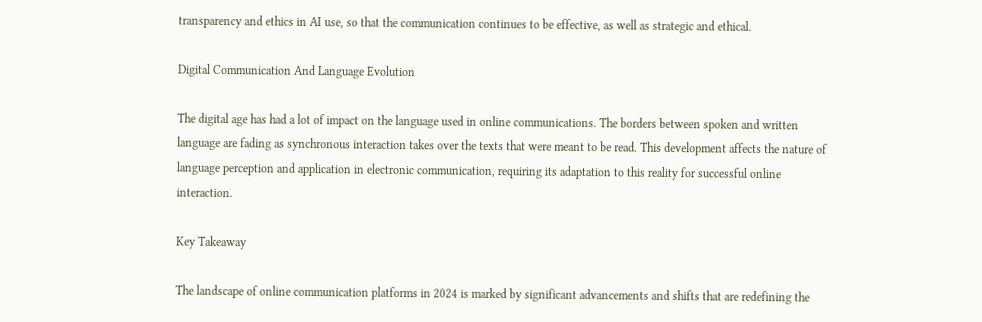transparency and ethics in AI use, so that the communication continues to be effective, as well as strategic and ethical.

Digital Communication And Language Evolution

The digital age has had a lot of impact on the language used in online communications. The borders between spoken and written language are fading as synchronous interaction takes over the texts that were meant to be read. This development affects the nature of language perception and application in electronic communication, requiring its adaptation to this reality for successful online interaction.

Key Takeaway

The landscape of online communication platforms in 2024 is marked by significant advancements and shifts that are redefining the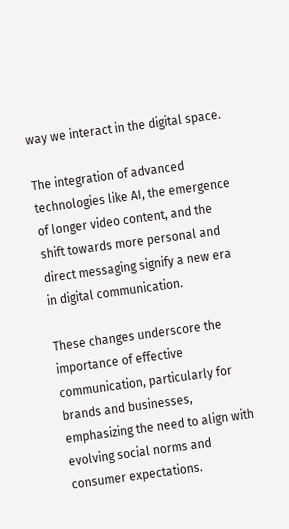way we interact in the digital space.

The integration of advanced technologies like AI, the emergence of longer video content, and the shift towards more personal and direct messaging signify a new era in digital communication.

These changes underscore the importance of effective communication, particularly for brands and businesses, emphasizing the need to align with evolving social norms and consumer expectations.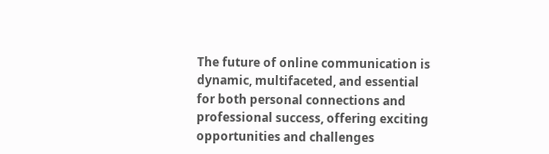The future of online communication is dynamic, multifaceted, and essential for both personal connections and professional success, offering exciting opportunities and challenges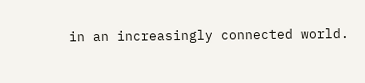in an increasingly connected world.